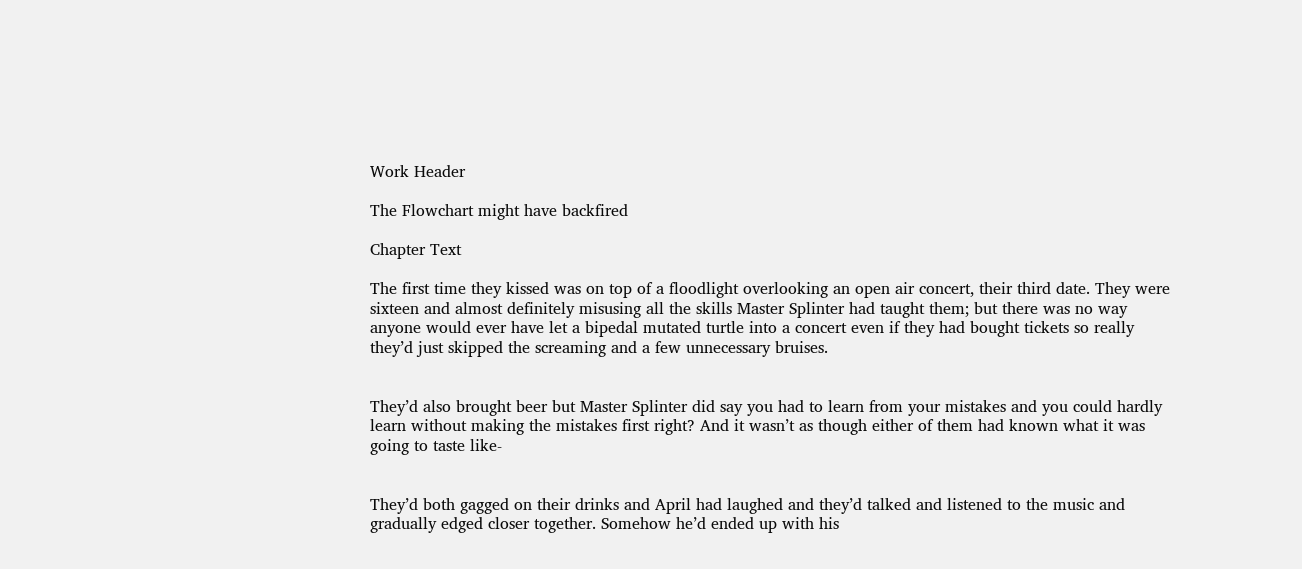Work Header

The Flowchart might have backfired

Chapter Text

The first time they kissed was on top of a floodlight overlooking an open air concert, their third date. They were sixteen and almost definitely misusing all the skills Master Splinter had taught them; but there was no way anyone would ever have let a bipedal mutated turtle into a concert even if they had bought tickets so really they’d just skipped the screaming and a few unnecessary bruises.


They’d also brought beer but Master Splinter did say you had to learn from your mistakes and you could hardly learn without making the mistakes first right? And it wasn’t as though either of them had known what it was going to taste like-


They’d both gagged on their drinks and April had laughed and they’d talked and listened to the music and gradually edged closer together. Somehow he’d ended up with his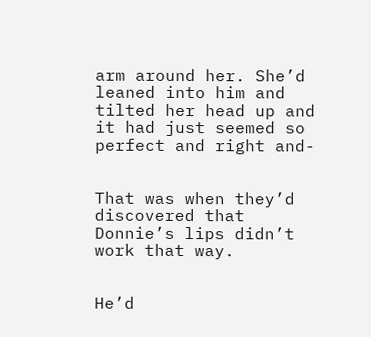arm around her. She’d leaned into him and tilted her head up and it had just seemed so perfect and right and-


That was when they’d discovered that Donnie’s lips didn’t work that way.


He’d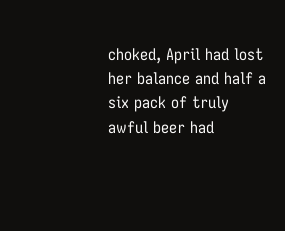choked, April had lost her balance and half a six pack of truly awful beer had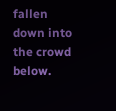fallen down into the crowd below.